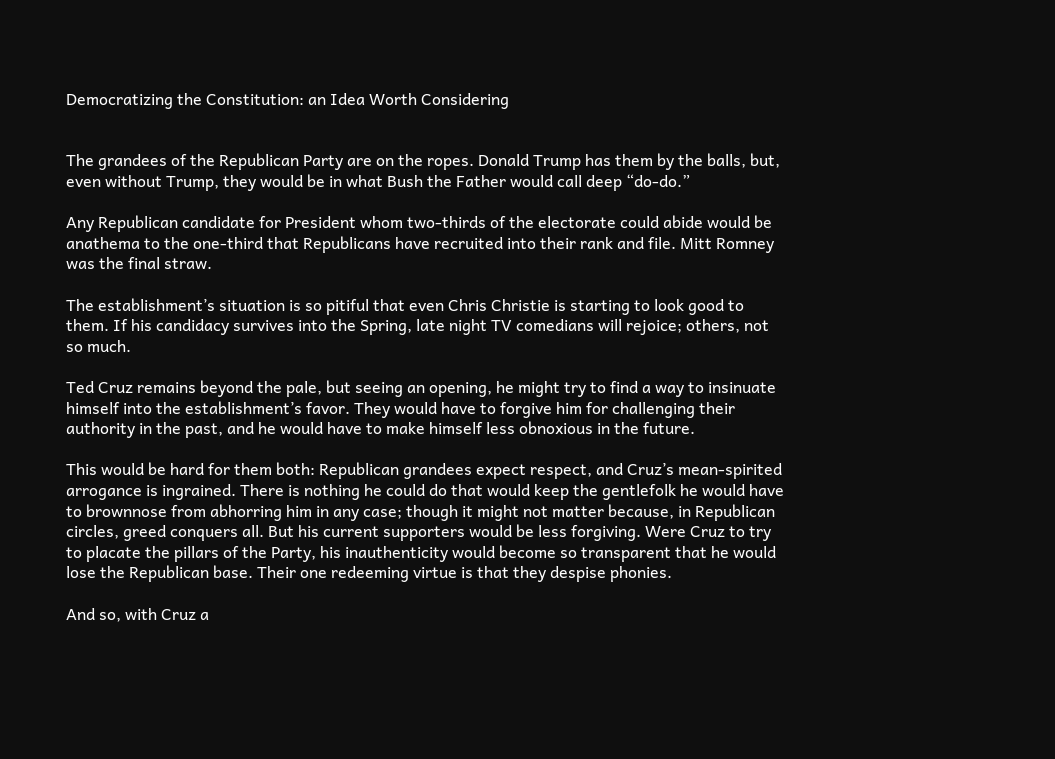Democratizing the Constitution: an Idea Worth Considering


The grandees of the Republican Party are on the ropes. Donald Trump has them by the balls, but, even without Trump, they would be in what Bush the Father would call deep “do-do.”

Any Republican candidate for President whom two-thirds of the electorate could abide would be anathema to the one-third that Republicans have recruited into their rank and file. Mitt Romney was the final straw.

The establishment’s situation is so pitiful that even Chris Christie is starting to look good to them. If his candidacy survives into the Spring, late night TV comedians will rejoice; others, not so much.

Ted Cruz remains beyond the pale, but seeing an opening, he might try to find a way to insinuate himself into the establishment’s favor. They would have to forgive him for challenging their authority in the past, and he would have to make himself less obnoxious in the future.

This would be hard for them both: Republican grandees expect respect, and Cruz’s mean-spirited arrogance is ingrained. There is nothing he could do that would keep the gentlefolk he would have to brownnose from abhorring him in any case; though it might not matter because, in Republican circles, greed conquers all. But his current supporters would be less forgiving. Were Cruz to try to placate the pillars of the Party, his inauthenticity would become so transparent that he would lose the Republican base. Their one redeeming virtue is that they despise phonies.

And so, with Cruz a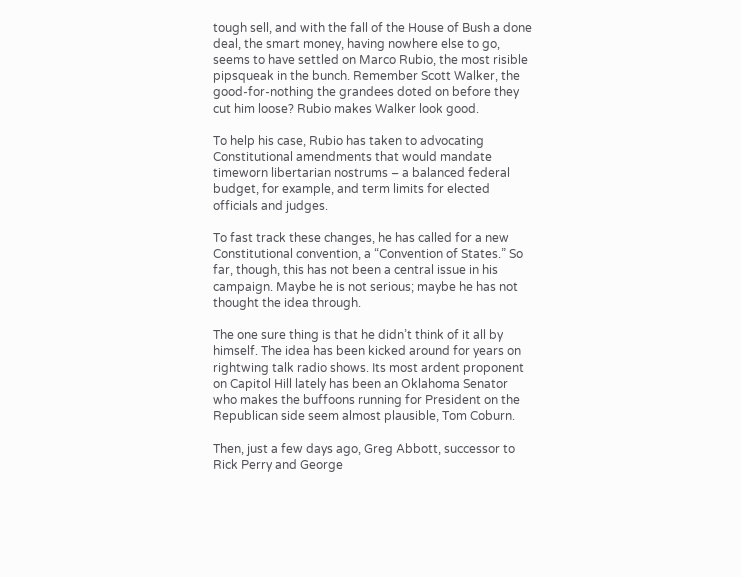tough sell, and with the fall of the House of Bush a done deal, the smart money, having nowhere else to go, seems to have settled on Marco Rubio, the most risible pipsqueak in the bunch. Remember Scott Walker, the good-for-nothing the grandees doted on before they cut him loose? Rubio makes Walker look good.

To help his case, Rubio has taken to advocating Constitutional amendments that would mandate timeworn libertarian nostrums – a balanced federal budget, for example, and term limits for elected officials and judges.

To fast track these changes, he has called for a new Constitutional convention, a “Convention of States.” So far, though, this has not been a central issue in his campaign. Maybe he is not serious; maybe he has not thought the idea through.

The one sure thing is that he didn’t think of it all by himself. The idea has been kicked around for years on rightwing talk radio shows. Its most ardent proponent on Capitol Hill lately has been an Oklahoma Senator who makes the buffoons running for President on the Republican side seem almost plausible, Tom Coburn.

Then, just a few days ago, Greg Abbott, successor to Rick Perry and George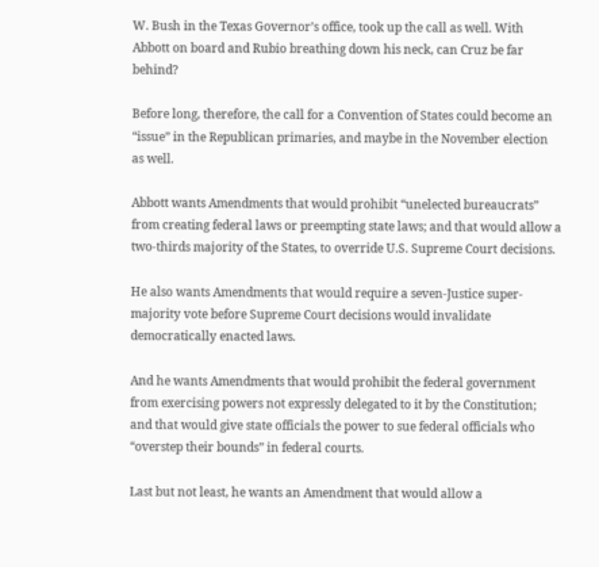W. Bush in the Texas Governor’s office, took up the call as well. With Abbott on board and Rubio breathing down his neck, can Cruz be far behind?

Before long, therefore, the call for a Convention of States could become an “issue” in the Republican primaries, and maybe in the November election as well.

Abbott wants Amendments that would prohibit “unelected bureaucrats” from creating federal laws or preempting state laws; and that would allow a two-thirds majority of the States, to override U.S. Supreme Court decisions.

He also wants Amendments that would require a seven-Justice super-majority vote before Supreme Court decisions would invalidate democratically enacted laws.

And he wants Amendments that would prohibit the federal government from exercising powers not expressly delegated to it by the Constitution; and that would give state officials the power to sue federal officials who “overstep their bounds” in federal courts.

Last but not least, he wants an Amendment that would allow a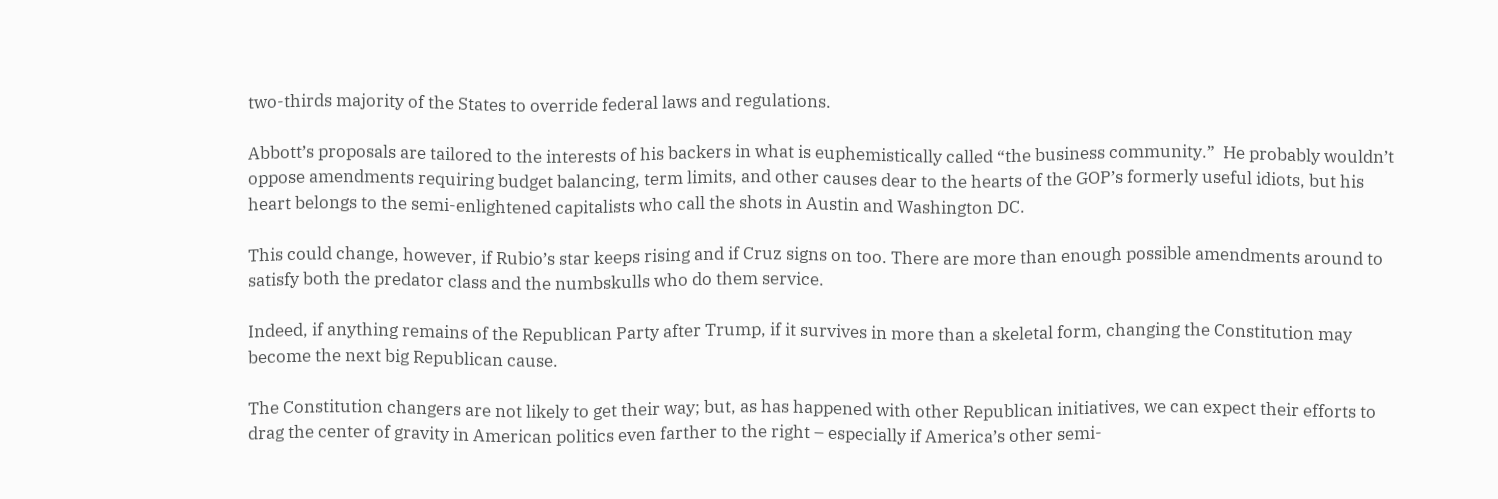two-thirds majority of the States to override federal laws and regulations.

Abbott’s proposals are tailored to the interests of his backers in what is euphemistically called “the business community.”  He probably wouldn’t oppose amendments requiring budget balancing, term limits, and other causes dear to the hearts of the GOP’s formerly useful idiots, but his heart belongs to the semi-enlightened capitalists who call the shots in Austin and Washington DC.

This could change, however, if Rubio’s star keeps rising and if Cruz signs on too. There are more than enough possible amendments around to satisfy both the predator class and the numbskulls who do them service.

Indeed, if anything remains of the Republican Party after Trump, if it survives in more than a skeletal form, changing the Constitution may become the next big Republican cause.

The Constitution changers are not likely to get their way; but, as has happened with other Republican initiatives, we can expect their efforts to drag the center of gravity in American politics even farther to the right – especially if America’s other semi-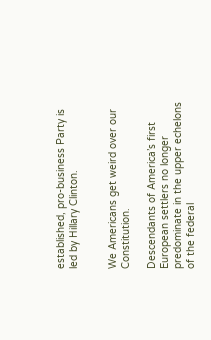established, pro-business Party is led by Hillary Clinton.


We Americans get weird over our Constitution.

Descendants of America’s first European settlers no longer predominate in the upper echelons of the federal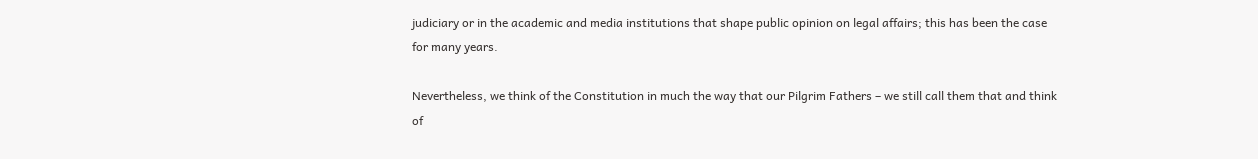judiciary or in the academic and media institutions that shape public opinion on legal affairs; this has been the case for many years.

Nevertheless, we think of the Constitution in much the way that our Pilgrim Fathers – we still call them that and think of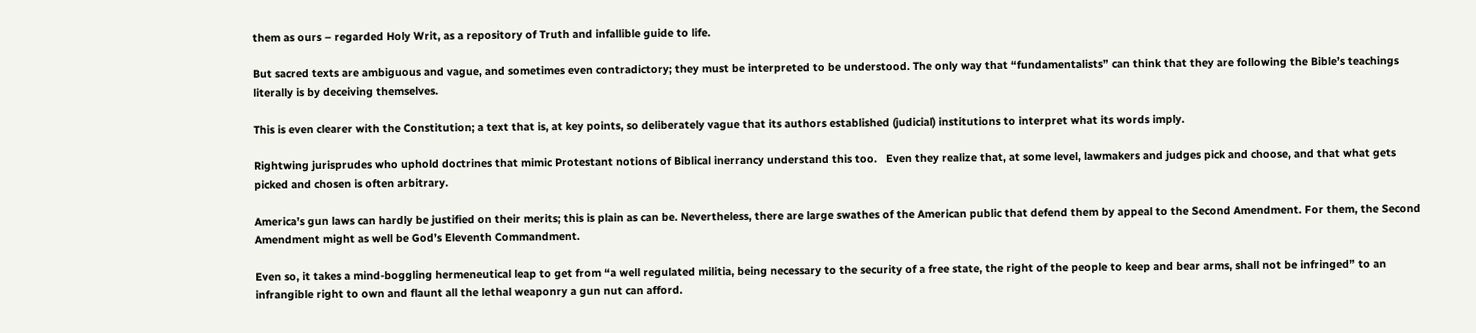them as ours – regarded Holy Writ, as a repository of Truth and infallible guide to life.

But sacred texts are ambiguous and vague, and sometimes even contradictory; they must be interpreted to be understood. The only way that “fundamentalists” can think that they are following the Bible’s teachings literally is by deceiving themselves.

This is even clearer with the Constitution; a text that is, at key points, so deliberately vague that its authors established (judicial) institutions to interpret what its words imply.

Rightwing jurisprudes who uphold doctrines that mimic Protestant notions of Biblical inerrancy understand this too.   Even they realize that, at some level, lawmakers and judges pick and choose, and that what gets picked and chosen is often arbitrary.

America’s gun laws can hardly be justified on their merits; this is plain as can be. Nevertheless, there are large swathes of the American public that defend them by appeal to the Second Amendment. For them, the Second Amendment might as well be God’s Eleventh Commandment.

Even so, it takes a mind-boggling hermeneutical leap to get from “a well regulated militia, being necessary to the security of a free state, the right of the people to keep and bear arms, shall not be infringed” to an infrangible right to own and flaunt all the lethal weaponry a gun nut can afford.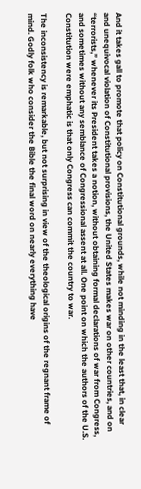And it takes gall to promote that policy on Constitutional grounds, while not minding in the least that, in clear and unequivocal violation of Constitutional provisions, the United States makes war on other countries, and on “terrorists,” whenever its President takes a notion, without obtaining formal declarations of war from Congress, and sometimes without any semblance of Congressional assent at all. One point on which the authors of the U.S. Constitution were emphatic is that only Congress can commit the country to war.

The inconsistency is remarkable, but not surprising in view of the theological origins of the regnant frame of mind. Godly folk who consider the Bible the final word on nearly everything have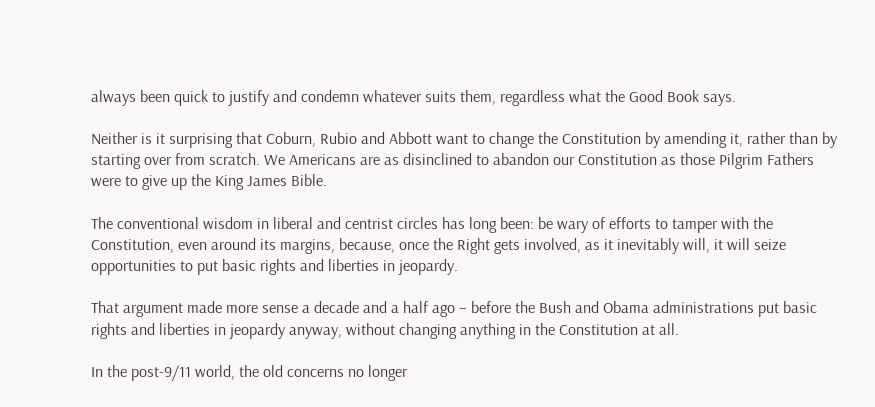always been quick to justify and condemn whatever suits them, regardless what the Good Book says.

Neither is it surprising that Coburn, Rubio and Abbott want to change the Constitution by amending it, rather than by starting over from scratch. We Americans are as disinclined to abandon our Constitution as those Pilgrim Fathers were to give up the King James Bible.

The conventional wisdom in liberal and centrist circles has long been: be wary of efforts to tamper with the Constitution, even around its margins, because, once the Right gets involved, as it inevitably will, it will seize opportunities to put basic rights and liberties in jeopardy.

That argument made more sense a decade and a half ago – before the Bush and Obama administrations put basic rights and liberties in jeopardy anyway, without changing anything in the Constitution at all.

In the post-9/11 world, the old concerns no longer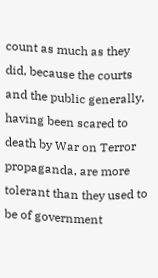count as much as they did, because the courts and the public generally, having been scared to death by War on Terror propaganda, are more tolerant than they used to be of government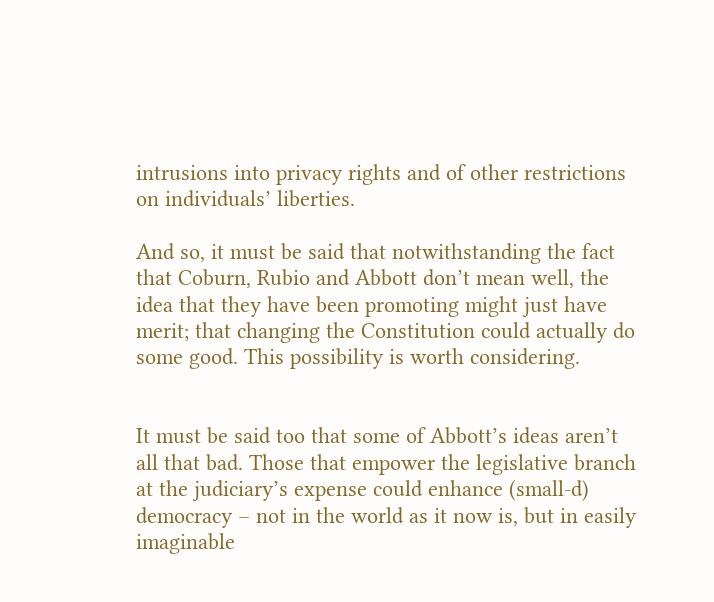intrusions into privacy rights and of other restrictions on individuals’ liberties.

And so, it must be said that notwithstanding the fact that Coburn, Rubio and Abbott don’t mean well, the idea that they have been promoting might just have merit; that changing the Constitution could actually do some good. This possibility is worth considering.


It must be said too that some of Abbott’s ideas aren’t all that bad. Those that empower the legislative branch at the judiciary’s expense could enhance (small-d) democracy – not in the world as it now is, but in easily imaginable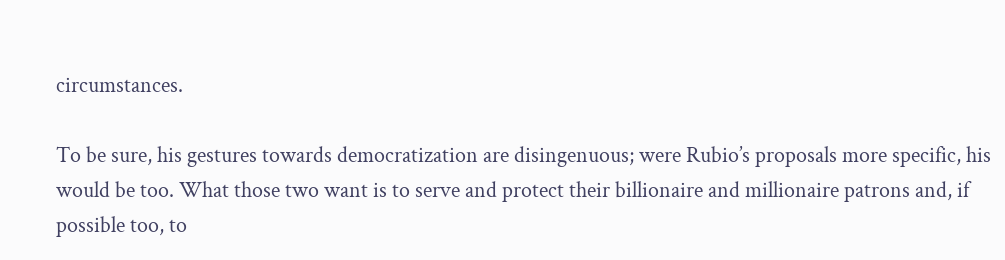circumstances.

To be sure, his gestures towards democratization are disingenuous; were Rubio’s proposals more specific, his would be too. What those two want is to serve and protect their billionaire and millionaire patrons and, if possible too, to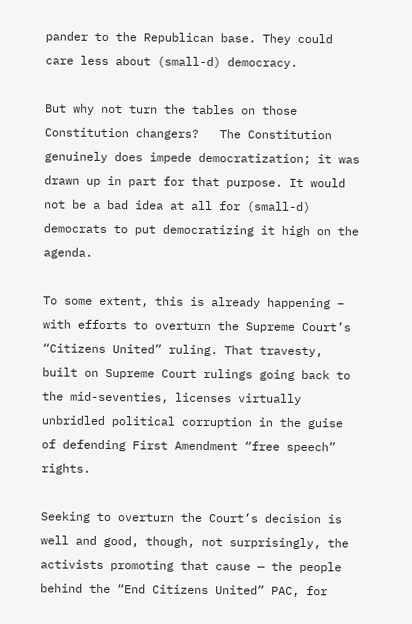pander to the Republican base. They could care less about (small-d) democracy.

But why not turn the tables on those Constitution changers?   The Constitution genuinely does impede democratization; it was drawn up in part for that purpose. It would not be a bad idea at all for (small-d) democrats to put democratizing it high on the agenda.

To some extent, this is already happening – with efforts to overturn the Supreme Court’s “Citizens United” ruling. That travesty, built on Supreme Court rulings going back to the mid-seventies, licenses virtually unbridled political corruption in the guise of defending First Amendment “free speech” rights.

Seeking to overturn the Court’s decision is well and good, though, not surprisingly, the activists promoting that cause — the people behind the “End Citizens United” PAC, for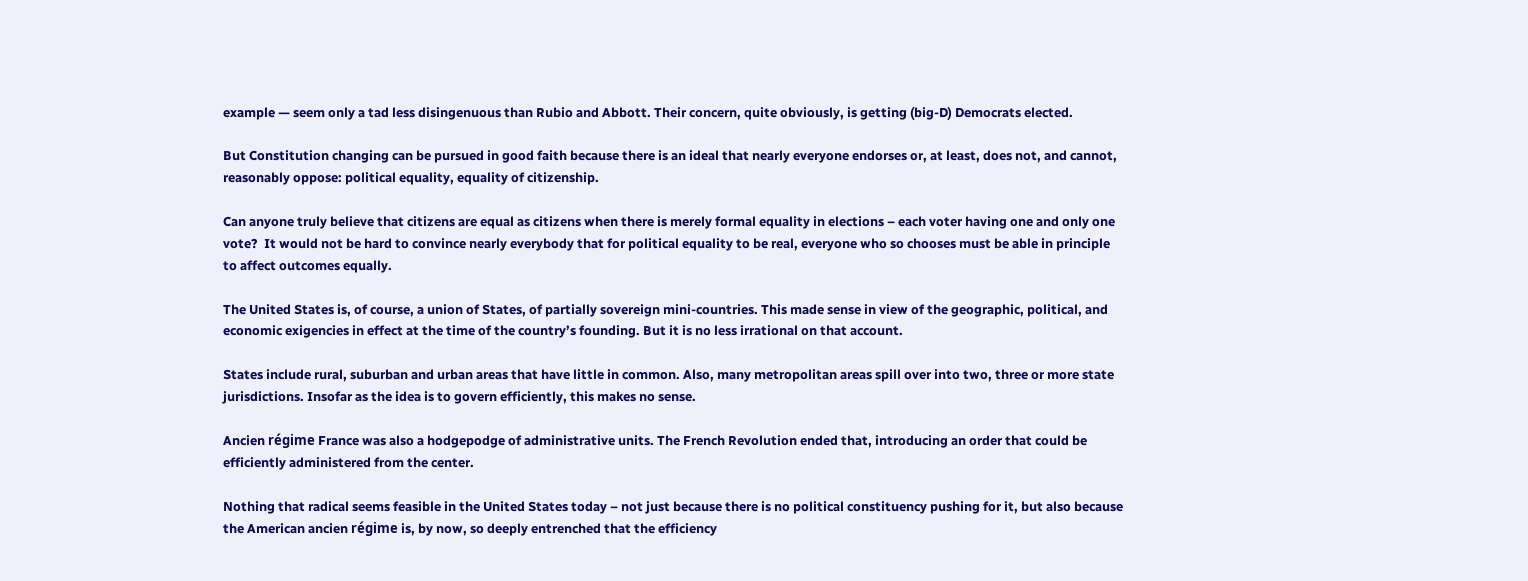example — seem only a tad less disingenuous than Rubio and Abbott. Their concern, quite obviously, is getting (big-D) Democrats elected.

But Constitution changing can be pursued in good faith because there is an ideal that nearly everyone endorses or, at least, does not, and cannot, reasonably oppose: political equality, equality of citizenship.

Can anyone truly believe that citizens are equal as citizens when there is merely formal equality in elections – each voter having one and only one vote?  It would not be hard to convince nearly everybody that for political equality to be real, everyone who so chooses must be able in principle to affect outcomes equally.

The United States is, of course, a union of States, of partially sovereign mini-countries. This made sense in view of the geographic, political, and economic exigencies in effect at the time of the country’s founding. But it is no less irrational on that account.

States include rural, suburban and urban areas that have little in common. Also, many metropolitan areas spill over into two, three or more state jurisdictions. Insofar as the idea is to govern efficiently, this makes no sense.

Ancien régime France was also a hodgepodge of administrative units. The French Revolution ended that, introducing an order that could be efficiently administered from the center.

Nothing that radical seems feasible in the United States today – not just because there is no political constituency pushing for it, but also because the American ancien régime is, by now, so deeply entrenched that the efficiency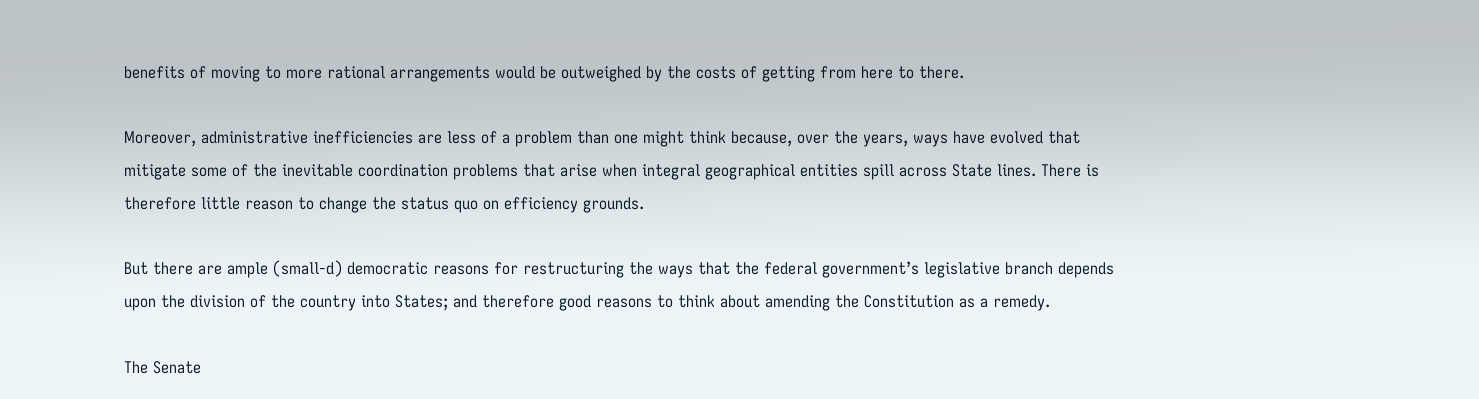benefits of moving to more rational arrangements would be outweighed by the costs of getting from here to there.

Moreover, administrative inefficiencies are less of a problem than one might think because, over the years, ways have evolved that mitigate some of the inevitable coordination problems that arise when integral geographical entities spill across State lines. There is therefore little reason to change the status quo on efficiency grounds.

But there are ample (small-d) democratic reasons for restructuring the ways that the federal government’s legislative branch depends upon the division of the country into States; and therefore good reasons to think about amending the Constitution as a remedy.

The Senate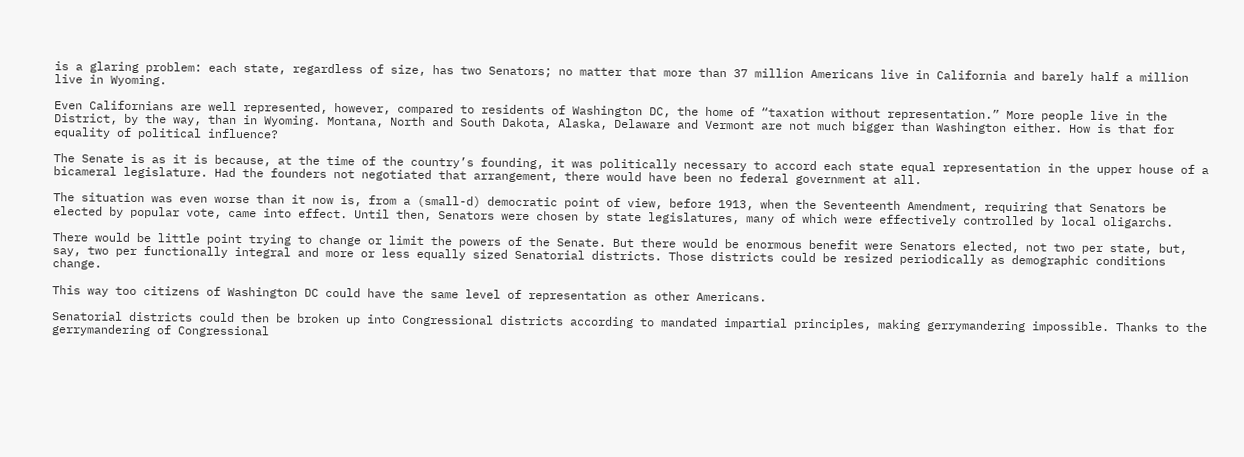is a glaring problem: each state, regardless of size, has two Senators; no matter that more than 37 million Americans live in California and barely half a million live in Wyoming.

Even Californians are well represented, however, compared to residents of Washington DC, the home of “taxation without representation.” More people live in the District, by the way, than in Wyoming. Montana, North and South Dakota, Alaska, Delaware and Vermont are not much bigger than Washington either. How is that for equality of political influence?

The Senate is as it is because, at the time of the country’s founding, it was politically necessary to accord each state equal representation in the upper house of a bicameral legislature. Had the founders not negotiated that arrangement, there would have been no federal government at all.

The situation was even worse than it now is, from a (small-d) democratic point of view, before 1913, when the Seventeenth Amendment, requiring that Senators be elected by popular vote, came into effect. Until then, Senators were chosen by state legislatures, many of which were effectively controlled by local oligarchs.

There would be little point trying to change or limit the powers of the Senate. But there would be enormous benefit were Senators elected, not two per state, but, say, two per functionally integral and more or less equally sized Senatorial districts. Those districts could be resized periodically as demographic conditions change.

This way too citizens of Washington DC could have the same level of representation as other Americans.

Senatorial districts could then be broken up into Congressional districts according to mandated impartial principles, making gerrymandering impossible. Thanks to the gerrymandering of Congressional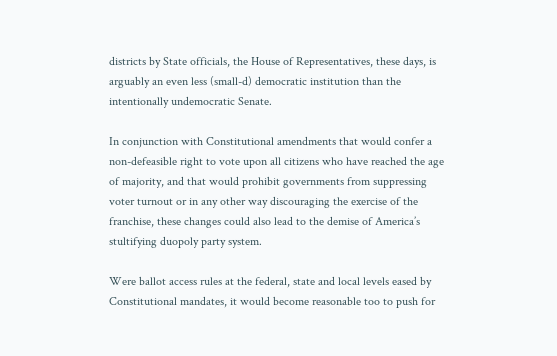districts by State officials, the House of Representatives, these days, is arguably an even less (small-d) democratic institution than the intentionally undemocratic Senate.

In conjunction with Constitutional amendments that would confer a non-defeasible right to vote upon all citizens who have reached the age of majority, and that would prohibit governments from suppressing voter turnout or in any other way discouraging the exercise of the franchise, these changes could also lead to the demise of America’s stultifying duopoly party system.

Were ballot access rules at the federal, state and local levels eased by Constitutional mandates, it would become reasonable too to push for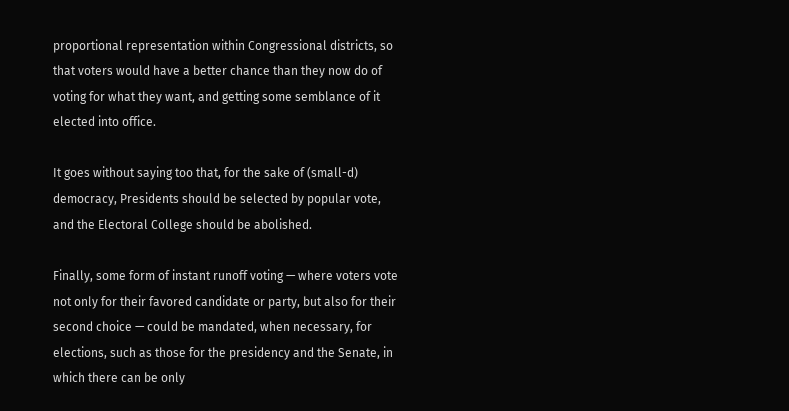proportional representation within Congressional districts, so that voters would have a better chance than they now do of voting for what they want, and getting some semblance of it elected into office.

It goes without saying too that, for the sake of (small-d) democracy, Presidents should be selected by popular vote, and the Electoral College should be abolished.

Finally, some form of instant runoff voting — where voters vote not only for their favored candidate or party, but also for their second choice — could be mandated, when necessary, for elections, such as those for the presidency and the Senate, in which there can be only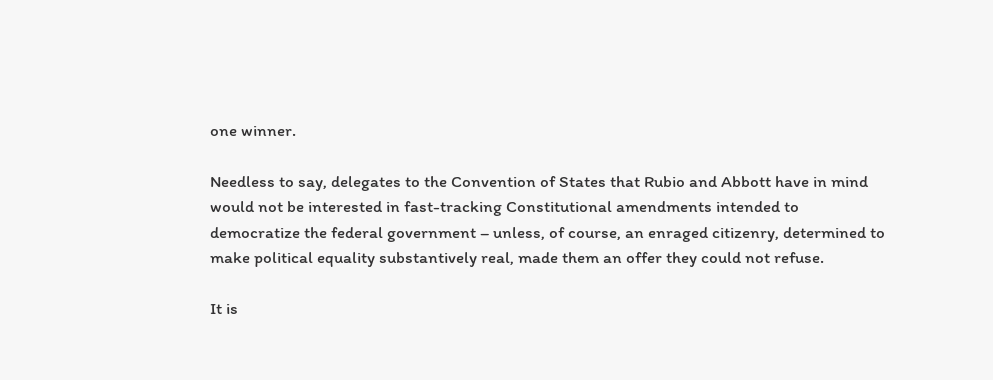one winner.

Needless to say, delegates to the Convention of States that Rubio and Abbott have in mind would not be interested in fast-tracking Constitutional amendments intended to democratize the federal government – unless, of course, an enraged citizenry, determined to make political equality substantively real, made them an offer they could not refuse.

It is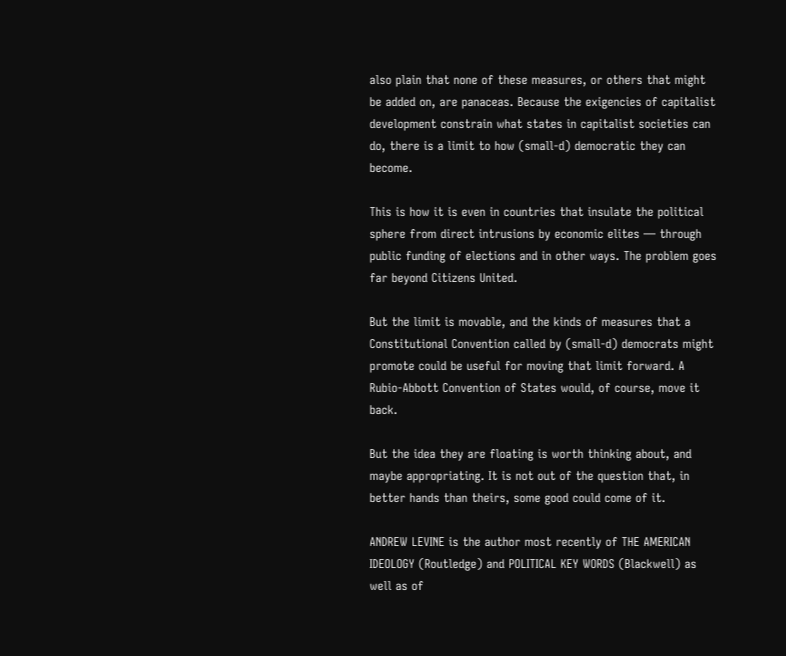also plain that none of these measures, or others that might be added on, are panaceas. Because the exigencies of capitalist development constrain what states in capitalist societies can do, there is a limit to how (small-d) democratic they can become.

This is how it is even in countries that insulate the political sphere from direct intrusions by economic elites — through public funding of elections and in other ways. The problem goes far beyond Citizens United.

But the limit is movable, and the kinds of measures that a Constitutional Convention called by (small-d) democrats might promote could be useful for moving that limit forward. A Rubio-Abbott Convention of States would, of course, move it back.

But the idea they are floating is worth thinking about, and maybe appropriating. It is not out of the question that, in better hands than theirs, some good could come of it.

ANDREW LEVINE is the author most recently of THE AMERICAN IDEOLOGY (Routledge) and POLITICAL KEY WORDS (Blackwell) as well as of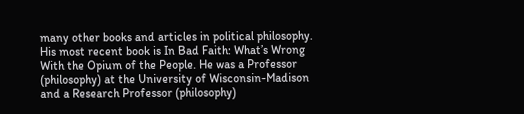many other books and articles in political philosophy. His most recent book is In Bad Faith: What’s Wrong With the Opium of the People. He was a Professor (philosophy) at the University of Wisconsin-Madison and a Research Professor (philosophy)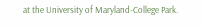at the University of Maryland-College Park.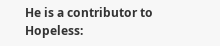He is a contributor to Hopeless: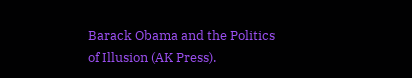Barack Obama and the Politics of Illusion (AK Press).